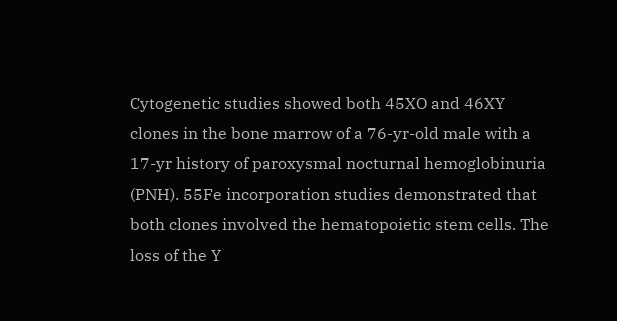Cytogenetic studies showed both 45XO and 46XY clones in the bone marrow of a 76-yr-old male with a 17-yr history of paroxysmal nocturnal hemoglobinuria (PNH). 55Fe incorporation studies demonstrated that both clones involved the hematopoietic stem cells. The loss of the Y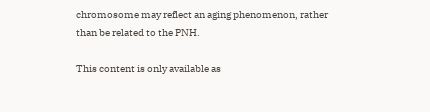chromosome may reflect an aging phenomenon, rather than be related to the PNH.

This content is only available as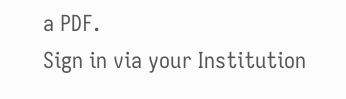a PDF.
Sign in via your Institution